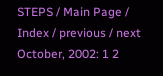STEPS / Main Page / Index / previous / next
October, 2002: 1 2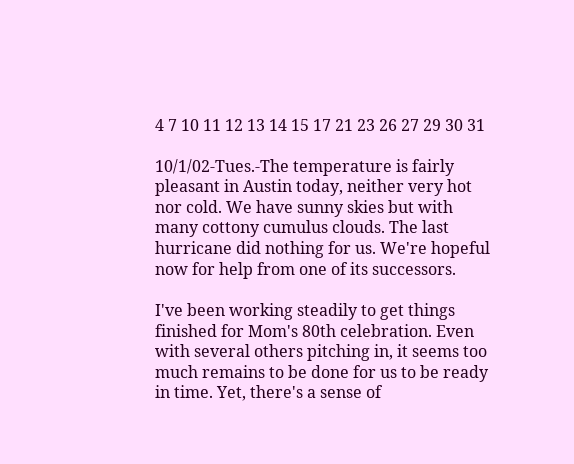4 7 10 11 12 13 14 15 17 21 23 26 27 29 30 31

10/1/02-Tues.-The temperature is fairly pleasant in Austin today, neither very hot nor cold. We have sunny skies but with many cottony cumulus clouds. The last hurricane did nothing for us. We're hopeful now for help from one of its successors.

I've been working steadily to get things finished for Mom's 80th celebration. Even with several others pitching in, it seems too much remains to be done for us to be ready in time. Yet, there's a sense of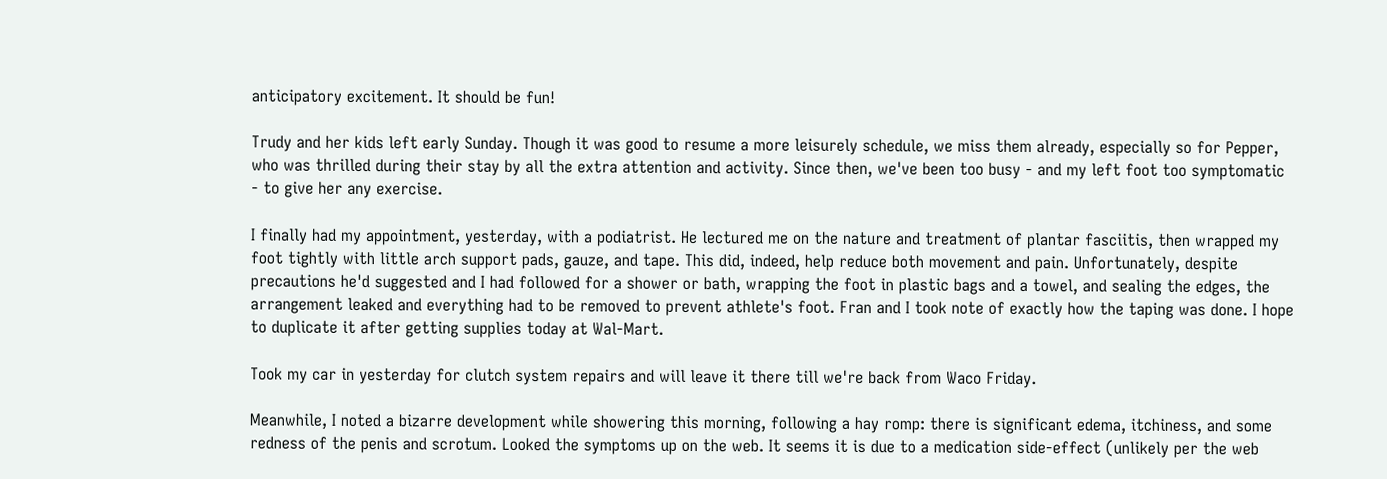anticipatory excitement. It should be fun!

Trudy and her kids left early Sunday. Though it was good to resume a more leisurely schedule, we miss them already, especially so for Pepper, who was thrilled during their stay by all the extra attention and activity. Since then, we've been too busy - and my left foot too symptomatic - to give her any exercise.

I finally had my appointment, yesterday, with a podiatrist. He lectured me on the nature and treatment of plantar fasciitis, then wrapped my foot tightly with little arch support pads, gauze, and tape. This did, indeed, help reduce both movement and pain. Unfortunately, despite precautions he'd suggested and I had followed for a shower or bath, wrapping the foot in plastic bags and a towel, and sealing the edges, the arrangement leaked and everything had to be removed to prevent athlete's foot. Fran and I took note of exactly how the taping was done. I hope to duplicate it after getting supplies today at Wal-Mart.

Took my car in yesterday for clutch system repairs and will leave it there till we're back from Waco Friday.

Meanwhile, I noted a bizarre development while showering this morning, following a hay romp: there is significant edema, itchiness, and some redness of the penis and scrotum. Looked the symptoms up on the web. It seems it is due to a medication side-effect (unlikely per the web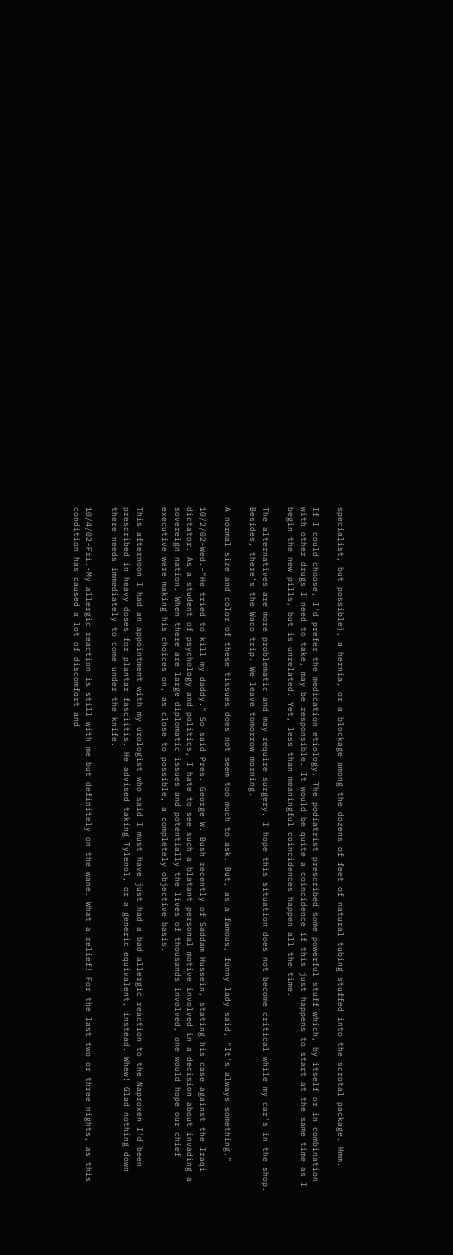specialist, but possible), a hernia, or a blockage among the dozens of feet of natural tubing stuffed into the scrotal package. Hmm.

If I could choose, I'd prefer the medication etiology. The podiatrist prescribed some powerful stuff which, by itself or in combination with other drugs I need to take, may be responsible. It would be quite a coincidence if this just happens to start at the same time as I begin the new pills, but is unrelated. Yet, less than meaningful coincidences happen all the time.

The alternatives are more problematic and may require surgery. I hope this situation does not become critical while my car's in the shop. Besides, there's the Waco trip. We leave tomorrow morning.

A normal size and color of these tissues does not seem too much to ask. But, as a famous, funny lady said, "It's always something."

10/2/02-Wed.-"He tried to kill my daddy." So said Pres. George W. Bush recently of Saddam Hussein, stating his case against the Iraqi dictator. As a student of psychology and politics, I hate to see such a blatant personal motive involved in a decision about invading a sovereign nation. When there are large diplomatic issues and potentially the lives of thousands involved, one would hope our chief executive were making his choices on, as close to possible, a completely objective basis.

This afternoon I had an appointment with my urologist who said I must have just had a bad allergic reaction to the Naproxen I'd been prescribed in heavy doses for plantar fasciitis. He advised taking Tylenol, or a generic equivalent, instead. Whew! Glad nothing down there needs immediately to come under the knife.

10/4/02-Fri.-My allergic reaction is still with me but definitely on the wane. What a relief! For the last two or three nights, as this condition has caused a lot of discomfort and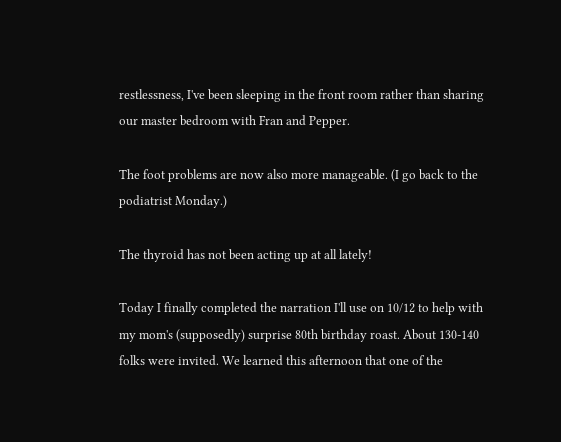restlessness, I've been sleeping in the front room rather than sharing our master bedroom with Fran and Pepper.

The foot problems are now also more manageable. (I go back to the podiatrist Monday.)

The thyroid has not been acting up at all lately!

Today I finally completed the narration I'll use on 10/12 to help with my mom's (supposedly) surprise 80th birthday roast. About 130-140 folks were invited. We learned this afternoon that one of the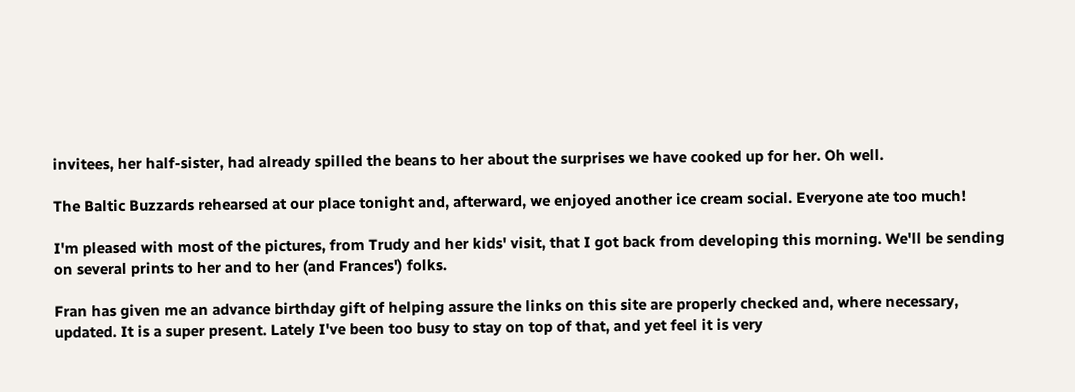invitees, her half-sister, had already spilled the beans to her about the surprises we have cooked up for her. Oh well.

The Baltic Buzzards rehearsed at our place tonight and, afterward, we enjoyed another ice cream social. Everyone ate too much!

I'm pleased with most of the pictures, from Trudy and her kids' visit, that I got back from developing this morning. We'll be sending on several prints to her and to her (and Frances') folks.

Fran has given me an advance birthday gift of helping assure the links on this site are properly checked and, where necessary, updated. It is a super present. Lately I've been too busy to stay on top of that, and yet feel it is very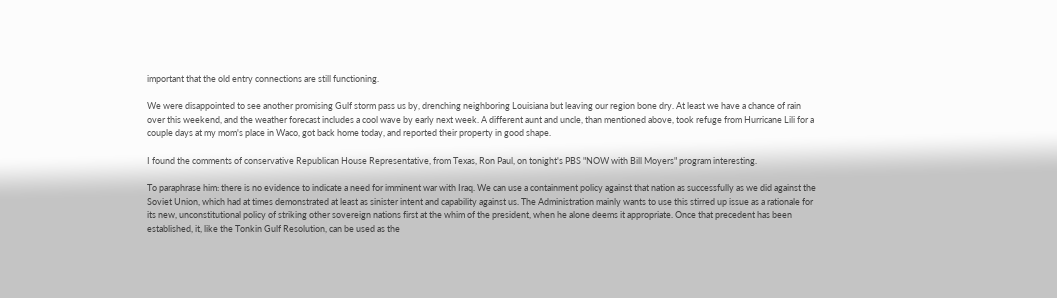important that the old entry connections are still functioning.

We were disappointed to see another promising Gulf storm pass us by, drenching neighboring Louisiana but leaving our region bone dry. At least we have a chance of rain over this weekend, and the weather forecast includes a cool wave by early next week. A different aunt and uncle, than mentioned above, took refuge from Hurricane Lili for a couple days at my mom's place in Waco, got back home today, and reported their property in good shape.

I found the comments of conservative Republican House Representative, from Texas, Ron Paul, on tonight's PBS "NOW with Bill Moyers" program interesting.

To paraphrase him: there is no evidence to indicate a need for imminent war with Iraq. We can use a containment policy against that nation as successfully as we did against the Soviet Union, which had at times demonstrated at least as sinister intent and capability against us. The Administration mainly wants to use this stirred up issue as a rationale for its new, unconstitutional policy of striking other sovereign nations first at the whim of the president, when he alone deems it appropriate. Once that precedent has been established, it, like the Tonkin Gulf Resolution, can be used as the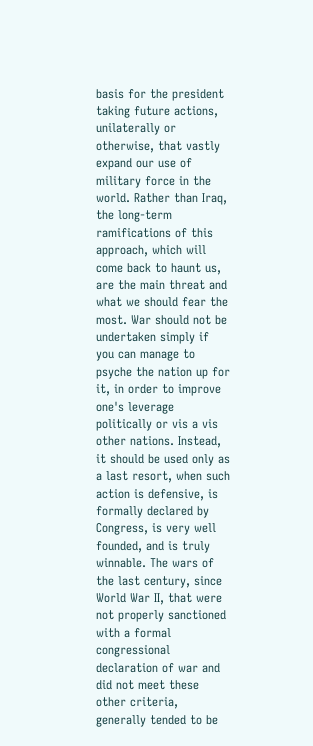basis for the president taking future actions, unilaterally or otherwise, that vastly expand our use of military force in the world. Rather than Iraq, the long-term ramifications of this approach, which will come back to haunt us, are the main threat and what we should fear the most. War should not be undertaken simply if you can manage to psyche the nation up for it, in order to improve one's leverage politically or vis a vis other nations. Instead, it should be used only as a last resort, when such action is defensive, is formally declared by Congress, is very well founded, and is truly winnable. The wars of the last century, since World War II, that were not properly sanctioned with a formal congressional declaration of war and did not meet these other criteria, generally tended to be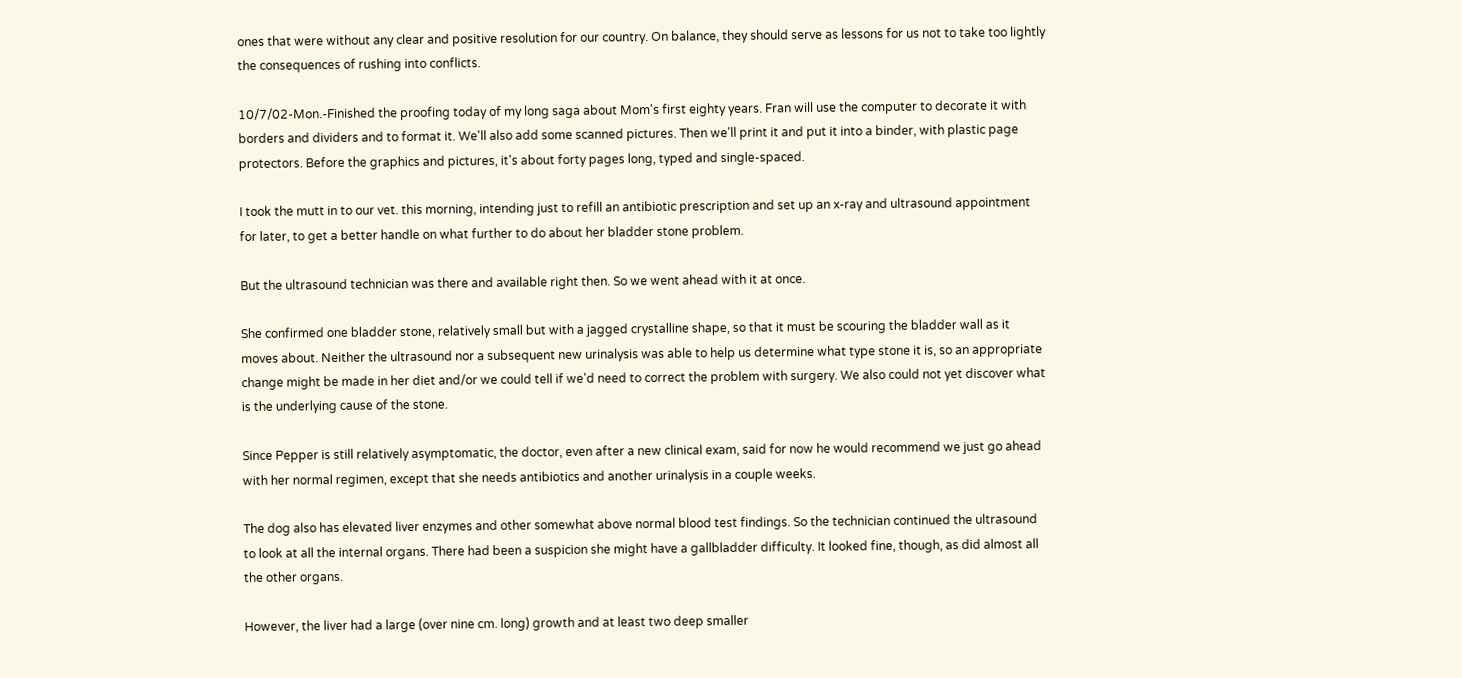ones that were without any clear and positive resolution for our country. On balance, they should serve as lessons for us not to take too lightly the consequences of rushing into conflicts.

10/7/02-Mon.-Finished the proofing today of my long saga about Mom's first eighty years. Fran will use the computer to decorate it with borders and dividers and to format it. We'll also add some scanned pictures. Then we'll print it and put it into a binder, with plastic page protectors. Before the graphics and pictures, it's about forty pages long, typed and single-spaced.

I took the mutt in to our vet. this morning, intending just to refill an antibiotic prescription and set up an x-ray and ultrasound appointment for later, to get a better handle on what further to do about her bladder stone problem.

But the ultrasound technician was there and available right then. So we went ahead with it at once.

She confirmed one bladder stone, relatively small but with a jagged crystalline shape, so that it must be scouring the bladder wall as it moves about. Neither the ultrasound nor a subsequent new urinalysis was able to help us determine what type stone it is, so an appropriate change might be made in her diet and/or we could tell if we'd need to correct the problem with surgery. We also could not yet discover what is the underlying cause of the stone.

Since Pepper is still relatively asymptomatic, the doctor, even after a new clinical exam, said for now he would recommend we just go ahead with her normal regimen, except that she needs antibiotics and another urinalysis in a couple weeks.

The dog also has elevated liver enzymes and other somewhat above normal blood test findings. So the technician continued the ultrasound to look at all the internal organs. There had been a suspicion she might have a gallbladder difficulty. It looked fine, though, as did almost all the other organs.

However, the liver had a large (over nine cm. long) growth and at least two deep smaller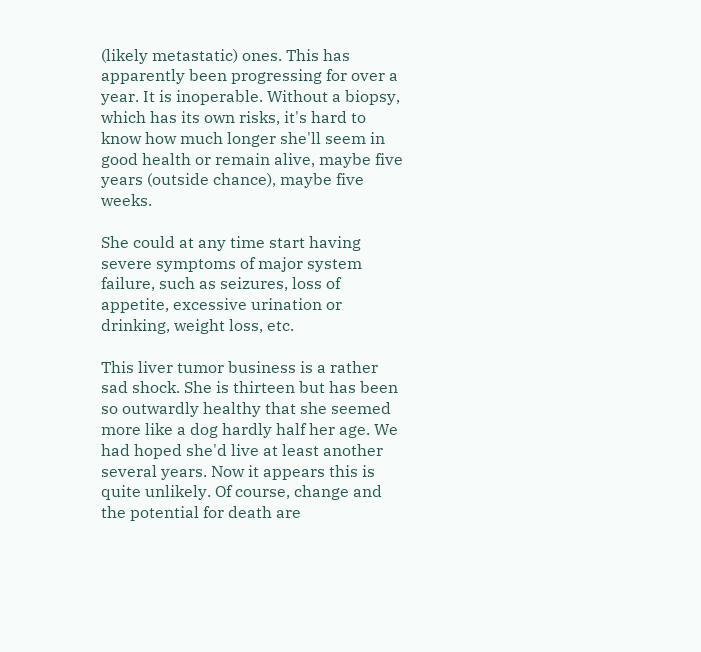(likely metastatic) ones. This has apparently been progressing for over a year. It is inoperable. Without a biopsy, which has its own risks, it's hard to know how much longer she'll seem in good health or remain alive, maybe five years (outside chance), maybe five weeks.

She could at any time start having severe symptoms of major system failure, such as seizures, loss of appetite, excessive urination or drinking, weight loss, etc.

This liver tumor business is a rather sad shock. She is thirteen but has been so outwardly healthy that she seemed more like a dog hardly half her age. We had hoped she'd live at least another several years. Now it appears this is quite unlikely. Of course, change and the potential for death are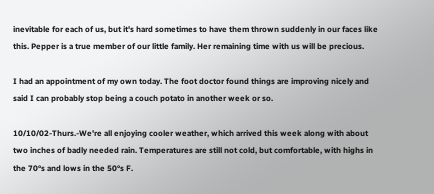inevitable for each of us, but it's hard sometimes to have them thrown suddenly in our faces like this. Pepper is a true member of our little family. Her remaining time with us will be precious.

I had an appointment of my own today. The foot doctor found things are improving nicely and said I can probably stop being a couch potato in another week or so.

10/10/02-Thurs.-We're all enjoying cooler weather, which arrived this week along with about two inches of badly needed rain. Temperatures are still not cold, but comfortable, with highs in the 70°s and lows in the 50°s F.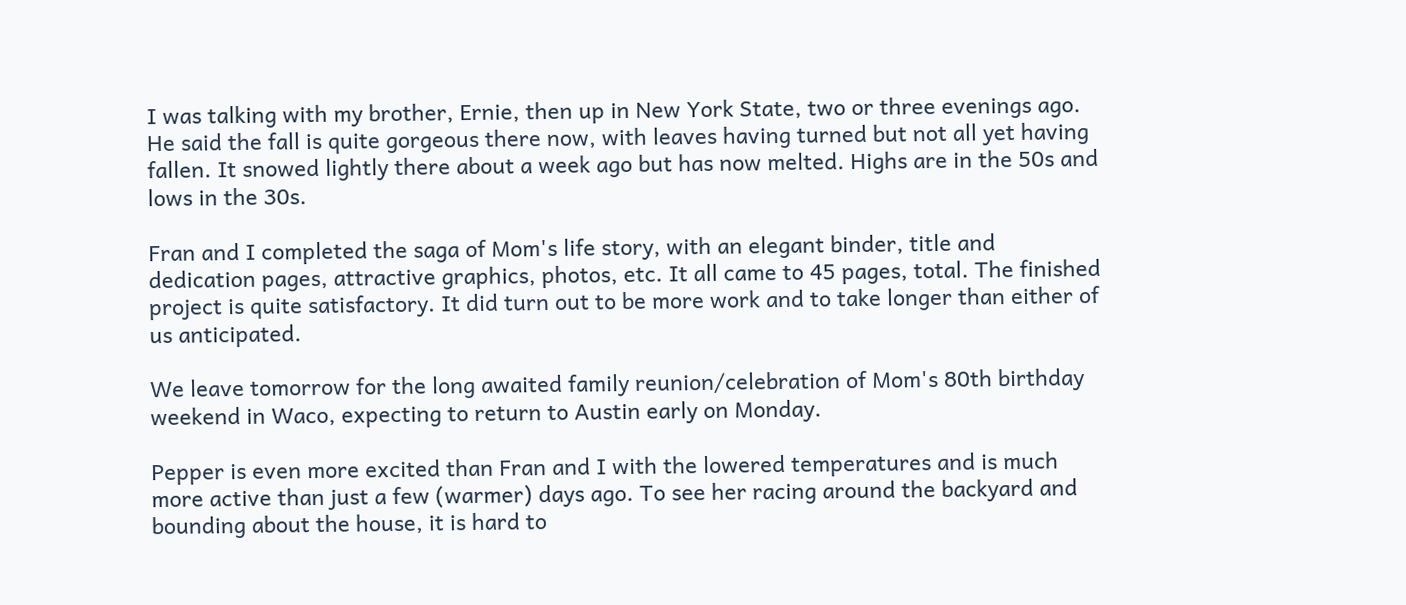I was talking with my brother, Ernie, then up in New York State, two or three evenings ago. He said the fall is quite gorgeous there now, with leaves having turned but not all yet having fallen. It snowed lightly there about a week ago but has now melted. Highs are in the 50s and lows in the 30s.

Fran and I completed the saga of Mom's life story, with an elegant binder, title and dedication pages, attractive graphics, photos, etc. It all came to 45 pages, total. The finished project is quite satisfactory. It did turn out to be more work and to take longer than either of us anticipated.

We leave tomorrow for the long awaited family reunion/celebration of Mom's 80th birthday weekend in Waco, expecting to return to Austin early on Monday.

Pepper is even more excited than Fran and I with the lowered temperatures and is much more active than just a few (warmer) days ago. To see her racing around the backyard and bounding about the house, it is hard to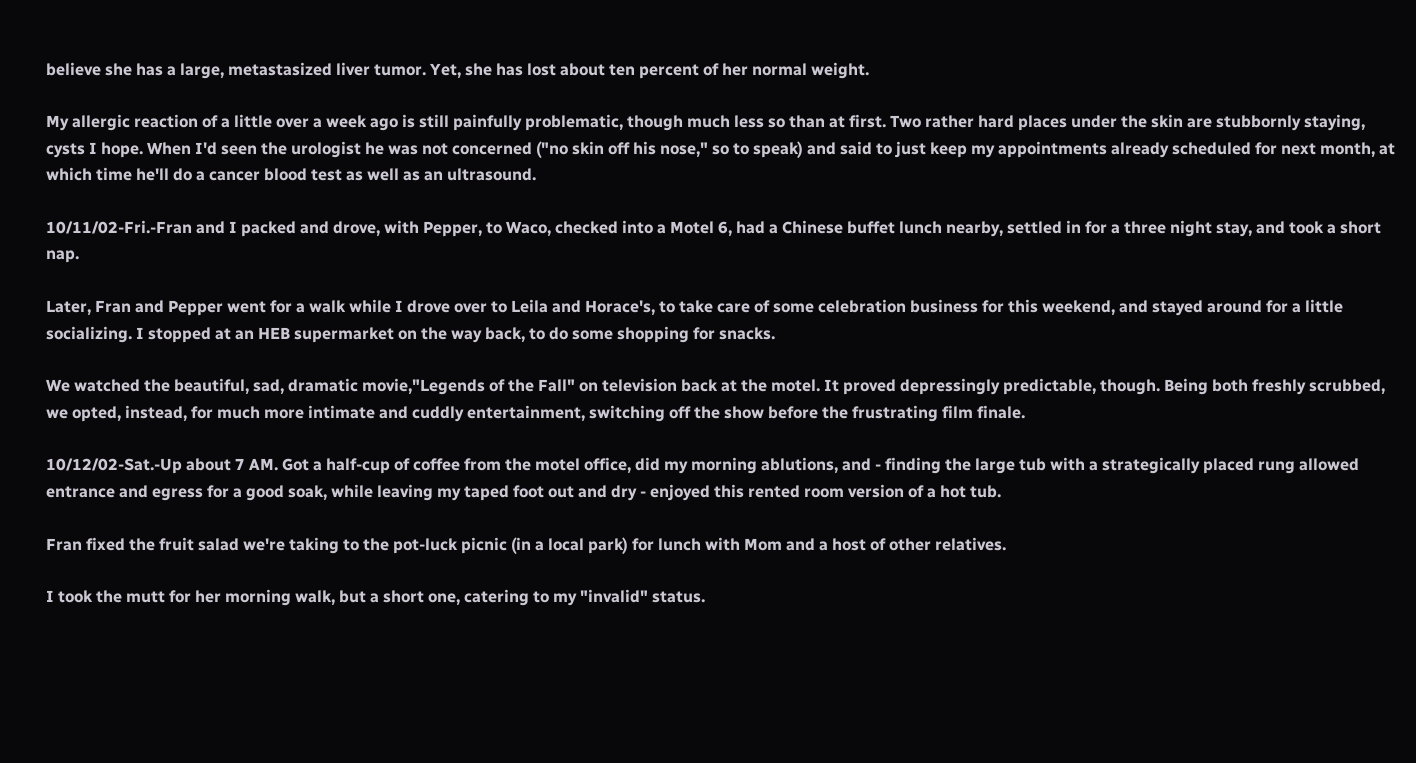believe she has a large, metastasized liver tumor. Yet, she has lost about ten percent of her normal weight.

My allergic reaction of a little over a week ago is still painfully problematic, though much less so than at first. Two rather hard places under the skin are stubbornly staying, cysts I hope. When I'd seen the urologist he was not concerned ("no skin off his nose," so to speak) and said to just keep my appointments already scheduled for next month, at which time he'll do a cancer blood test as well as an ultrasound.

10/11/02-Fri.-Fran and I packed and drove, with Pepper, to Waco, checked into a Motel 6, had a Chinese buffet lunch nearby, settled in for a three night stay, and took a short nap.

Later, Fran and Pepper went for a walk while I drove over to Leila and Horace's, to take care of some celebration business for this weekend, and stayed around for a little socializing. I stopped at an HEB supermarket on the way back, to do some shopping for snacks.

We watched the beautiful, sad, dramatic movie,"Legends of the Fall" on television back at the motel. It proved depressingly predictable, though. Being both freshly scrubbed, we opted, instead, for much more intimate and cuddly entertainment, switching off the show before the frustrating film finale.

10/12/02-Sat.-Up about 7 AM. Got a half-cup of coffee from the motel office, did my morning ablutions, and - finding the large tub with a strategically placed rung allowed entrance and egress for a good soak, while leaving my taped foot out and dry - enjoyed this rented room version of a hot tub.

Fran fixed the fruit salad we're taking to the pot-luck picnic (in a local park) for lunch with Mom and a host of other relatives.

I took the mutt for her morning walk, but a short one, catering to my "invalid" status.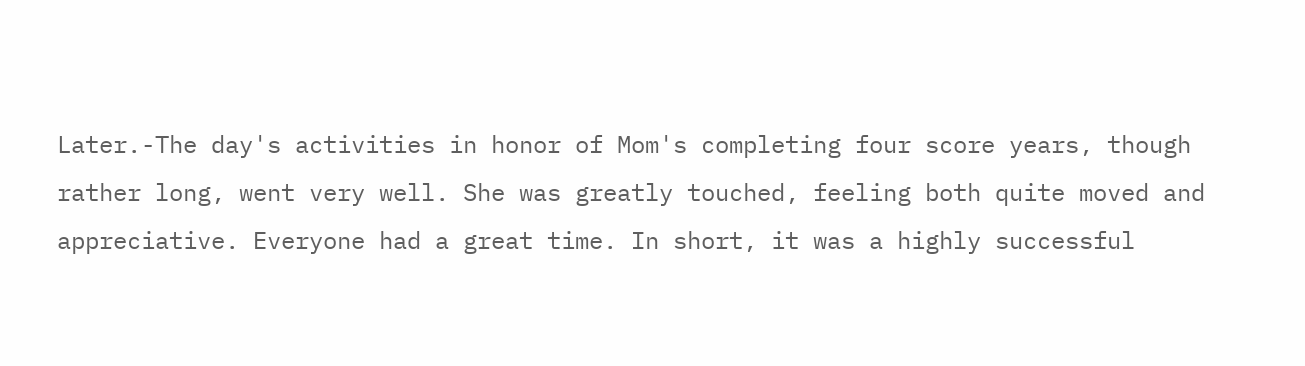Later.-The day's activities in honor of Mom's completing four score years, though rather long, went very well. She was greatly touched, feeling both quite moved and appreciative. Everyone had a great time. In short, it was a highly successful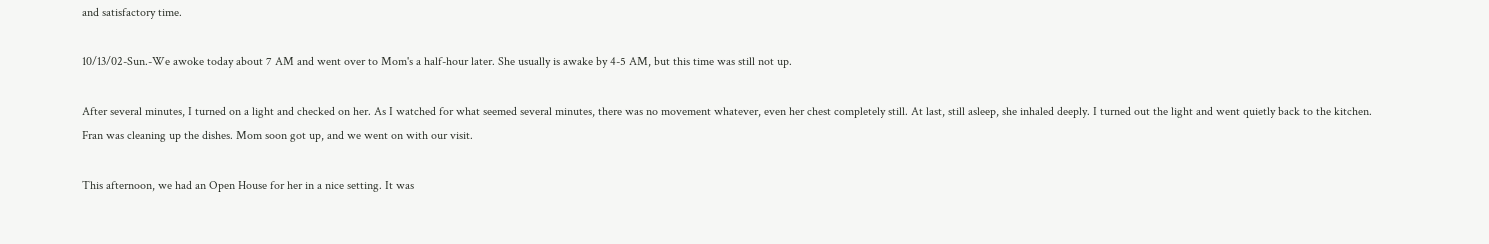and satisfactory time.

10/13/02-Sun.-We awoke today about 7 AM and went over to Mom's a half-hour later. She usually is awake by 4-5 AM, but this time was still not up.

After several minutes, I turned on a light and checked on her. As I watched for what seemed several minutes, there was no movement whatever, even her chest completely still. At last, still asleep, she inhaled deeply. I turned out the light and went quietly back to the kitchen. Fran was cleaning up the dishes. Mom soon got up, and we went on with our visit.

This afternoon, we had an Open House for her in a nice setting. It was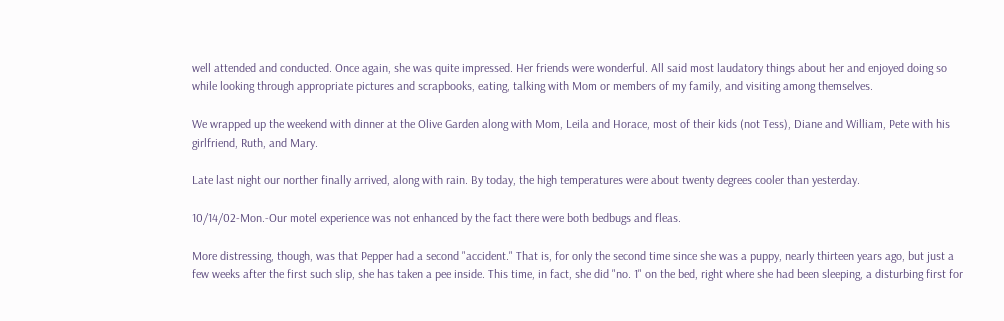well attended and conducted. Once again, she was quite impressed. Her friends were wonderful. All said most laudatory things about her and enjoyed doing so while looking through appropriate pictures and scrapbooks, eating, talking with Mom or members of my family, and visiting among themselves.

We wrapped up the weekend with dinner at the Olive Garden along with Mom, Leila and Horace, most of their kids (not Tess), Diane and William, Pete with his girlfriend, Ruth, and Mary.

Late last night our norther finally arrived, along with rain. By today, the high temperatures were about twenty degrees cooler than yesterday.

10/14/02-Mon.-Our motel experience was not enhanced by the fact there were both bedbugs and fleas.

More distressing, though, was that Pepper had a second "accident." That is, for only the second time since she was a puppy, nearly thirteen years ago, but just a few weeks after the first such slip, she has taken a pee inside. This time, in fact, she did "no. 1" on the bed, right where she had been sleeping, a disturbing first for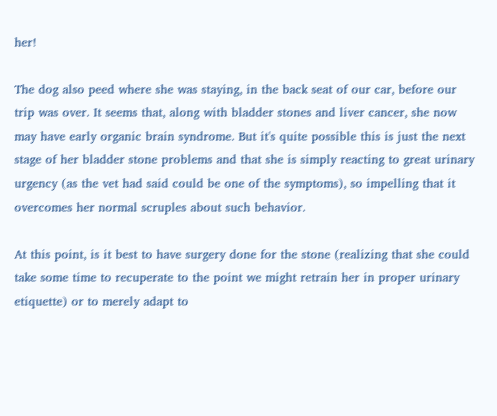her!

The dog also peed where she was staying, in the back seat of our car, before our trip was over. It seems that, along with bladder stones and liver cancer, she now may have early organic brain syndrome. But it's quite possible this is just the next stage of her bladder stone problems and that she is simply reacting to great urinary urgency (as the vet had said could be one of the symptoms), so impelling that it overcomes her normal scruples about such behavior.

At this point, is it best to have surgery done for the stone (realizing that she could take some time to recuperate to the point we might retrain her in proper urinary etiquette) or to merely adapt to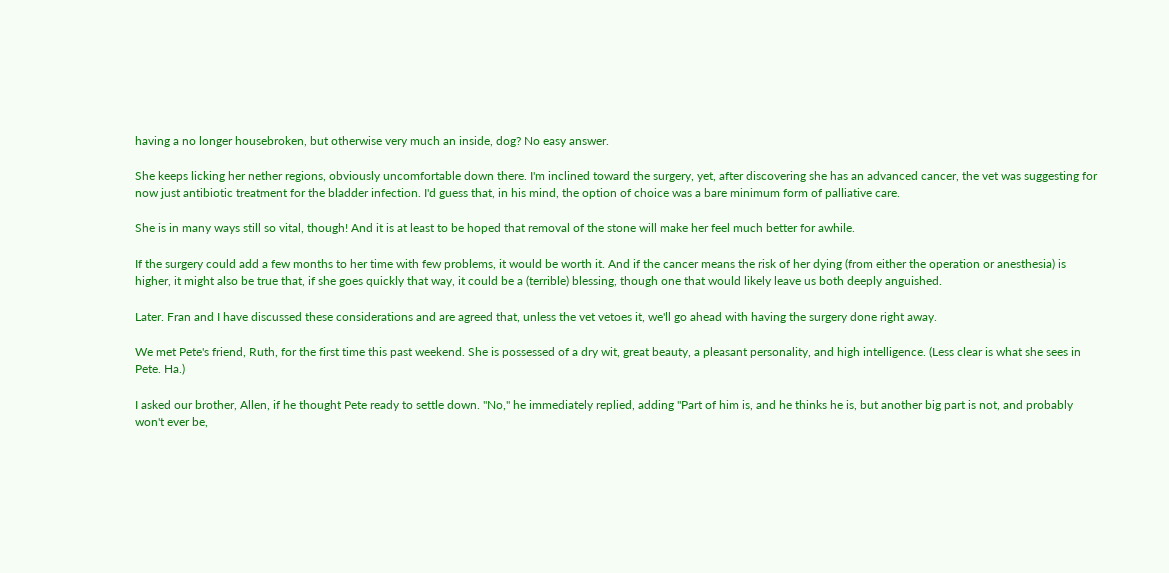having a no longer housebroken, but otherwise very much an inside, dog? No easy answer.

She keeps licking her nether regions, obviously uncomfortable down there. I'm inclined toward the surgery, yet, after discovering she has an advanced cancer, the vet was suggesting for now just antibiotic treatment for the bladder infection. I'd guess that, in his mind, the option of choice was a bare minimum form of palliative care.

She is in many ways still so vital, though! And it is at least to be hoped that removal of the stone will make her feel much better for awhile.

If the surgery could add a few months to her time with few problems, it would be worth it. And if the cancer means the risk of her dying (from either the operation or anesthesia) is higher, it might also be true that, if she goes quickly that way, it could be a (terrible) blessing, though one that would likely leave us both deeply anguished.

Later. Fran and I have discussed these considerations and are agreed that, unless the vet vetoes it, we'll go ahead with having the surgery done right away.

We met Pete's friend, Ruth, for the first time this past weekend. She is possessed of a dry wit, great beauty, a pleasant personality, and high intelligence. (Less clear is what she sees in Pete. Ha.)

I asked our brother, Allen, if he thought Pete ready to settle down. "No," he immediately replied, adding "Part of him is, and he thinks he is, but another big part is not, and probably won't ever be,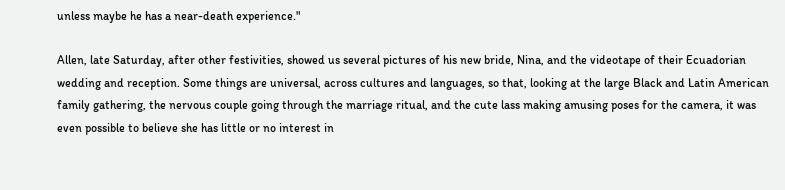unless maybe he has a near-death experience."

Allen, late Saturday, after other festivities, showed us several pictures of his new bride, Nina, and the videotape of their Ecuadorian wedding and reception. Some things are universal, across cultures and languages, so that, looking at the large Black and Latin American family gathering, the nervous couple going through the marriage ritual, and the cute lass making amusing poses for the camera, it was even possible to believe she has little or no interest in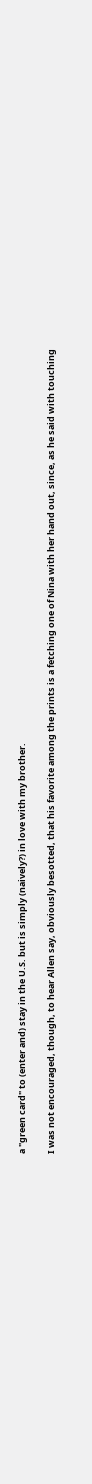a "green card" to (enter and) stay in the U.S. but is simply (naively?) in love with my brother.

I was not encouraged, though, to hear Allen say, obviously besotted, that his favorite among the prints is a fetching one of Nina with her hand out, since, as he said with touching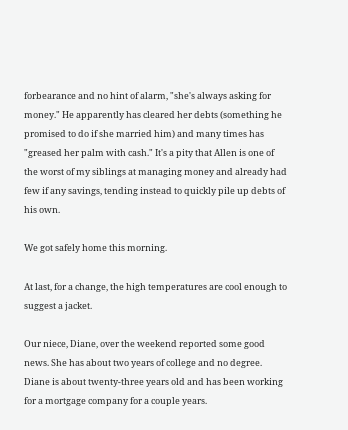forbearance and no hint of alarm, "she's always asking for money." He apparently has cleared her debts (something he promised to do if she married him) and many times has "greased her palm with cash." It's a pity that Allen is one of the worst of my siblings at managing money and already had few if any savings, tending instead to quickly pile up debts of his own.

We got safely home this morning.

At last, for a change, the high temperatures are cool enough to suggest a jacket.

Our niece, Diane, over the weekend reported some good news. She has about two years of college and no degree. Diane is about twenty-three years old and has been working for a mortgage company for a couple years.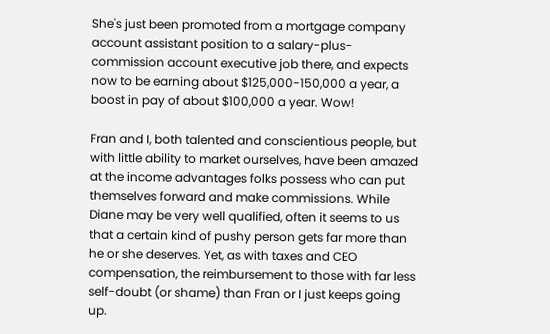She's just been promoted from a mortgage company account assistant position to a salary-plus-commission account executive job there, and expects now to be earning about $125,000-150,000 a year, a boost in pay of about $100,000 a year. Wow!

Fran and I, both talented and conscientious people, but with little ability to market ourselves, have been amazed at the income advantages folks possess who can put themselves forward and make commissions. While Diane may be very well qualified, often it seems to us that a certain kind of pushy person gets far more than he or she deserves. Yet, as with taxes and CEO compensation, the reimbursement to those with far less self-doubt (or shame) than Fran or I just keeps going up.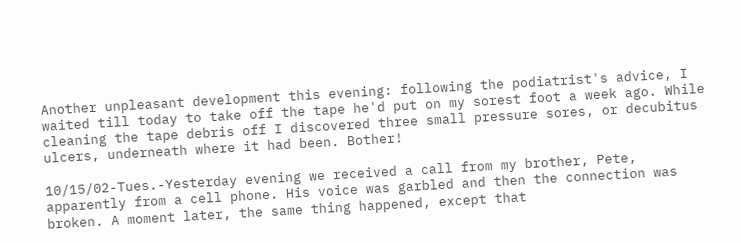Another unpleasant development this evening: following the podiatrist's advice, I waited till today to take off the tape he'd put on my sorest foot a week ago. While cleaning the tape debris off I discovered three small pressure sores, or decubitus ulcers, underneath where it had been. Bother!

10/15/02-Tues.-Yesterday evening we received a call from my brother, Pete, apparently from a cell phone. His voice was garbled and then the connection was broken. A moment later, the same thing happened, except that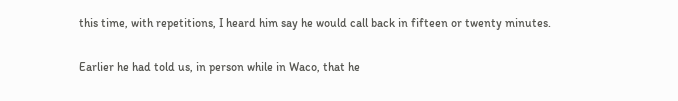this time, with repetitions, I heard him say he would call back in fifteen or twenty minutes.

Earlier he had told us, in person while in Waco, that he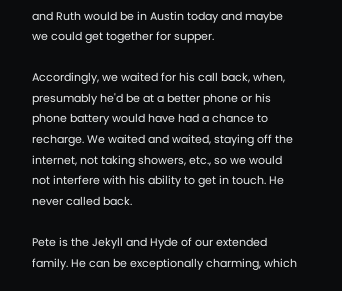and Ruth would be in Austin today and maybe we could get together for supper.

Accordingly, we waited for his call back, when, presumably he'd be at a better phone or his phone battery would have had a chance to recharge. We waited and waited, staying off the internet, not taking showers, etc., so we would not interfere with his ability to get in touch. He never called back.

Pete is the Jekyll and Hyde of our extended family. He can be exceptionally charming, which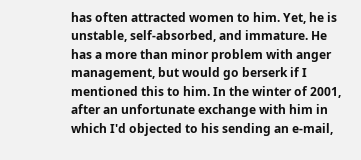has often attracted women to him. Yet, he is unstable, self-absorbed, and immature. He has a more than minor problem with anger management, but would go berserk if I mentioned this to him. In the winter of 2001, after an unfortunate exchange with him in which I'd objected to his sending an e-mail,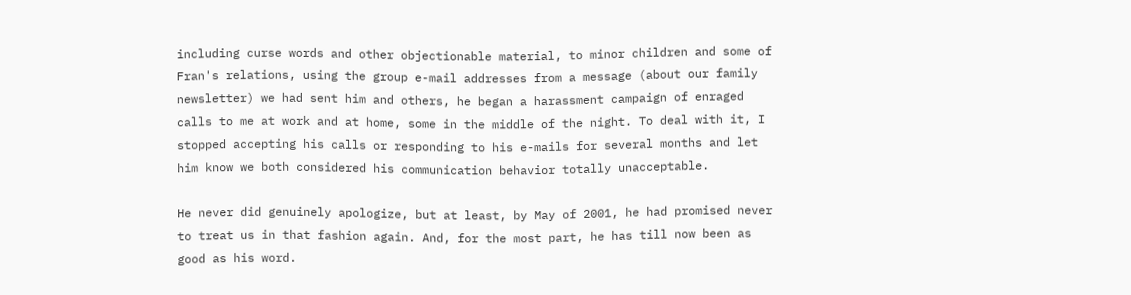including curse words and other objectionable material, to minor children and some of Fran's relations, using the group e-mail addresses from a message (about our family newsletter) we had sent him and others, he began a harassment campaign of enraged calls to me at work and at home, some in the middle of the night. To deal with it, I stopped accepting his calls or responding to his e-mails for several months and let him know we both considered his communication behavior totally unacceptable.

He never did genuinely apologize, but at least, by May of 2001, he had promised never to treat us in that fashion again. And, for the most part, he has till now been as good as his word.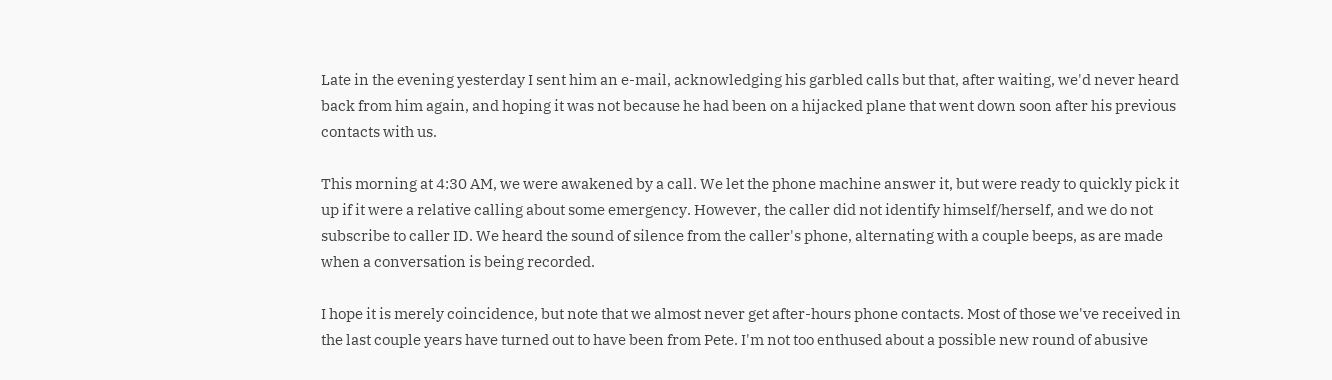Late in the evening yesterday I sent him an e-mail, acknowledging his garbled calls but that, after waiting, we'd never heard back from him again, and hoping it was not because he had been on a hijacked plane that went down soon after his previous contacts with us.

This morning at 4:30 AM, we were awakened by a call. We let the phone machine answer it, but were ready to quickly pick it up if it were a relative calling about some emergency. However, the caller did not identify himself/herself, and we do not subscribe to caller ID. We heard the sound of silence from the caller's phone, alternating with a couple beeps, as are made when a conversation is being recorded.

I hope it is merely coincidence, but note that we almost never get after-hours phone contacts. Most of those we've received in the last couple years have turned out to have been from Pete. I'm not too enthused about a possible new round of abusive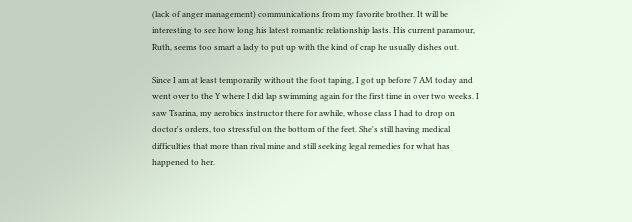(lack of anger management) communications from my favorite brother. It will be interesting to see how long his latest romantic relationship lasts. His current paramour, Ruth, seems too smart a lady to put up with the kind of crap he usually dishes out.

Since I am at least temporarily without the foot taping, I got up before 7 AM today and went over to the Y where I did lap swimming again for the first time in over two weeks. I saw Tsarina, my aerobics instructor there for awhile, whose class I had to drop on doctor's orders, too stressful on the bottom of the feet. She's still having medical difficulties that more than rival mine and still seeking legal remedies for what has happened to her.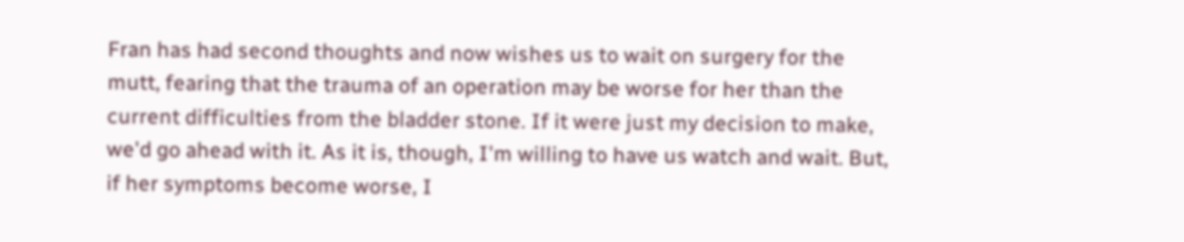Fran has had second thoughts and now wishes us to wait on surgery for the mutt, fearing that the trauma of an operation may be worse for her than the current difficulties from the bladder stone. If it were just my decision to make, we'd go ahead with it. As it is, though, I'm willing to have us watch and wait. But, if her symptoms become worse, I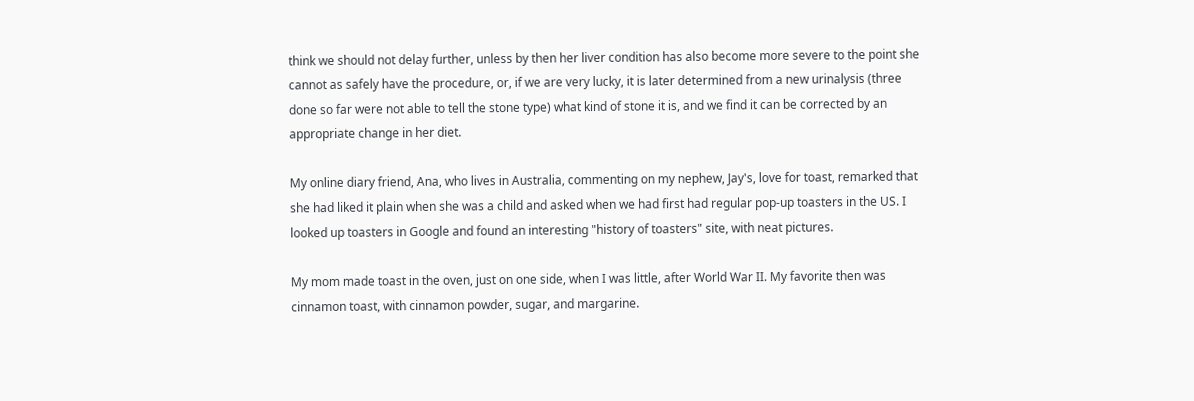think we should not delay further, unless by then her liver condition has also become more severe to the point she cannot as safely have the procedure, or, if we are very lucky, it is later determined from a new urinalysis (three done so far were not able to tell the stone type) what kind of stone it is, and we find it can be corrected by an appropriate change in her diet.

My online diary friend, Ana, who lives in Australia, commenting on my nephew, Jay's, love for toast, remarked that she had liked it plain when she was a child and asked when we had first had regular pop-up toasters in the US. I looked up toasters in Google and found an interesting "history of toasters" site, with neat pictures.

My mom made toast in the oven, just on one side, when I was little, after World War II. My favorite then was cinnamon toast, with cinnamon powder, sugar, and margarine.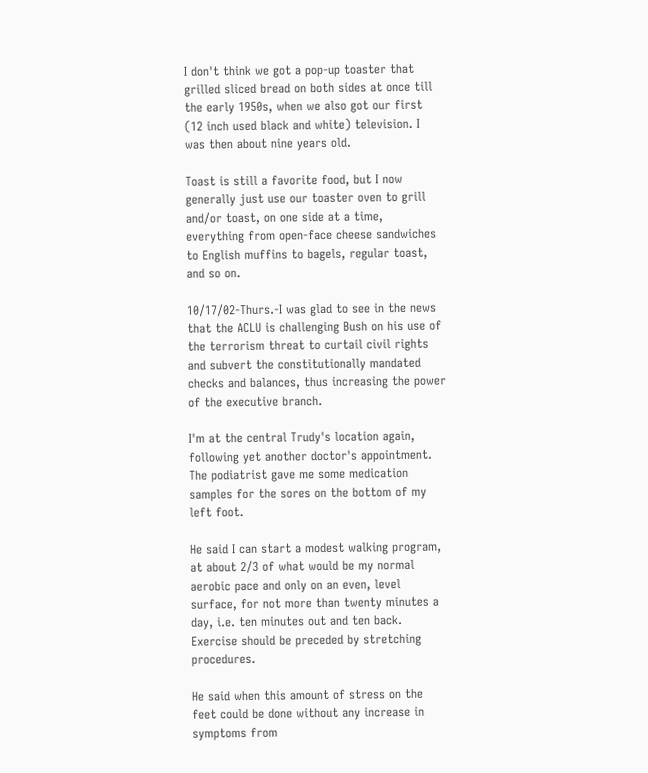I don't think we got a pop-up toaster that grilled sliced bread on both sides at once till the early 1950s, when we also got our first (12 inch used black and white) television. I was then about nine years old.

Toast is still a favorite food, but I now generally just use our toaster oven to grill and/or toast, on one side at a time, everything from open-face cheese sandwiches to English muffins to bagels, regular toast, and so on.

10/17/02-Thurs.-I was glad to see in the news that the ACLU is challenging Bush on his use of the terrorism threat to curtail civil rights and subvert the constitutionally mandated checks and balances, thus increasing the power of the executive branch.

I'm at the central Trudy's location again, following yet another doctor's appointment. The podiatrist gave me some medication samples for the sores on the bottom of my left foot.

He said I can start a modest walking program, at about 2/3 of what would be my normal aerobic pace and only on an even, level surface, for not more than twenty minutes a day, i.e. ten minutes out and ten back. Exercise should be preceded by stretching procedures.

He said when this amount of stress on the feet could be done without any increase in symptoms from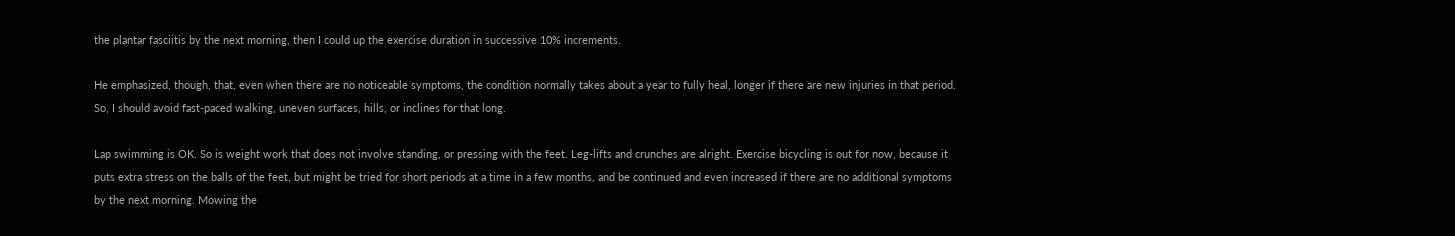the plantar fasciitis by the next morning, then I could up the exercise duration in successive 10% increments.

He emphasized, though, that, even when there are no noticeable symptoms, the condition normally takes about a year to fully heal, longer if there are new injuries in that period. So, I should avoid fast-paced walking, uneven surfaces, hills, or inclines for that long.

Lap swimming is OK. So is weight work that does not involve standing, or pressing with the feet. Leg-lifts and crunches are alright. Exercise bicycling is out for now, because it puts extra stress on the balls of the feet, but might be tried for short periods at a time in a few months, and be continued and even increased if there are no additional symptoms by the next morning. Mowing the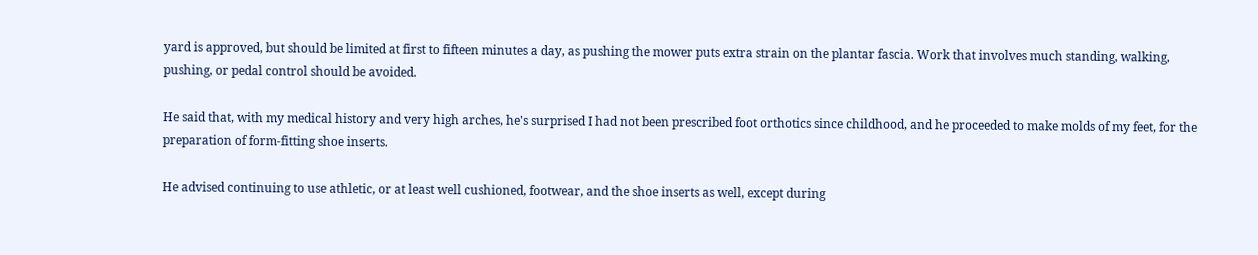yard is approved, but should be limited at first to fifteen minutes a day, as pushing the mower puts extra strain on the plantar fascia. Work that involves much standing, walking, pushing, or pedal control should be avoided.

He said that, with my medical history and very high arches, he's surprised I had not been prescribed foot orthotics since childhood, and he proceeded to make molds of my feet, for the preparation of form-fitting shoe inserts.

He advised continuing to use athletic, or at least well cushioned, footwear, and the shoe inserts as well, except during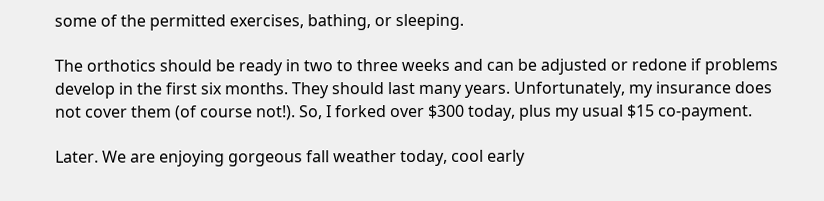some of the permitted exercises, bathing, or sleeping.

The orthotics should be ready in two to three weeks and can be adjusted or redone if problems develop in the first six months. They should last many years. Unfortunately, my insurance does not cover them (of course not!). So, I forked over $300 today, plus my usual $15 co-payment.

Later. We are enjoying gorgeous fall weather today, cool early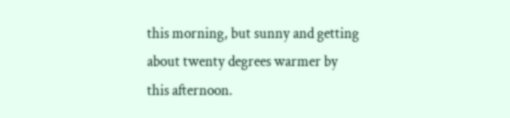this morning, but sunny and getting about twenty degrees warmer by this afternoon.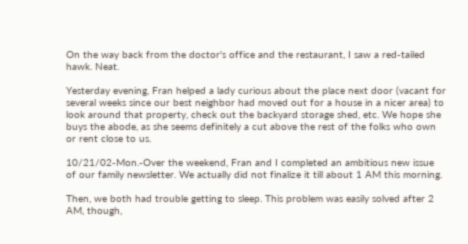On the way back from the doctor's office and the restaurant, I saw a red-tailed hawk. Neat.

Yesterday evening, Fran helped a lady curious about the place next door (vacant for several weeks since our best neighbor had moved out for a house in a nicer area) to look around that property, check out the backyard storage shed, etc. We hope she buys the abode, as she seems definitely a cut above the rest of the folks who own or rent close to us.

10/21/02-Mon.-Over the weekend, Fran and I completed an ambitious new issue of our family newsletter. We actually did not finalize it till about 1 AM this morning.

Then, we both had trouble getting to sleep. This problem was easily solved after 2 AM, though,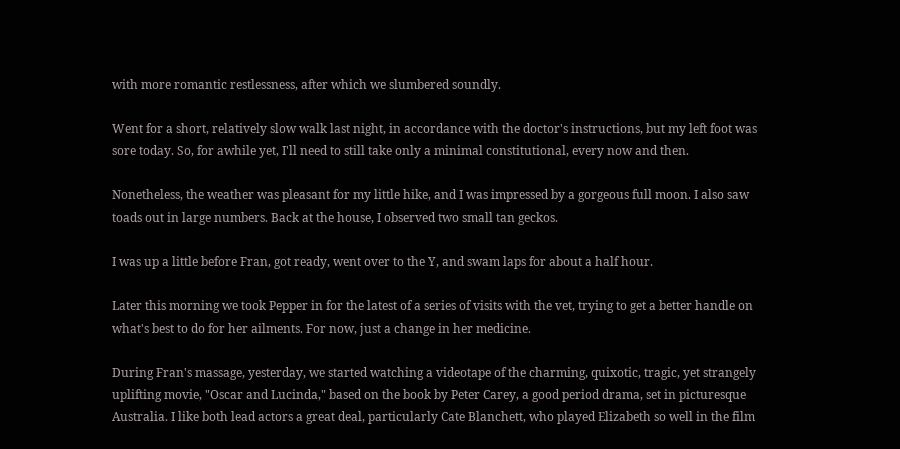with more romantic restlessness, after which we slumbered soundly.

Went for a short, relatively slow walk last night, in accordance with the doctor's instructions, but my left foot was sore today. So, for awhile yet, I'll need to still take only a minimal constitutional, every now and then.

Nonetheless, the weather was pleasant for my little hike, and I was impressed by a gorgeous full moon. I also saw toads out in large numbers. Back at the house, I observed two small tan geckos.

I was up a little before Fran, got ready, went over to the Y, and swam laps for about a half hour.

Later this morning we took Pepper in for the latest of a series of visits with the vet, trying to get a better handle on what's best to do for her ailments. For now, just a change in her medicine.

During Fran's massage, yesterday, we started watching a videotape of the charming, quixotic, tragic, yet strangely uplifting movie, "Oscar and Lucinda," based on the book by Peter Carey, a good period drama, set in picturesque Australia. I like both lead actors a great deal, particularly Cate Blanchett, who played Elizabeth so well in the film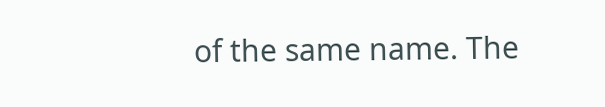of the same name. The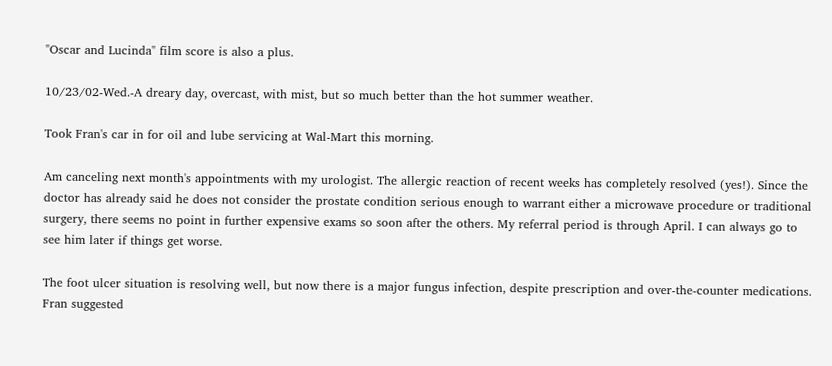"Oscar and Lucinda" film score is also a plus.

10/23/02-Wed.-A dreary day, overcast, with mist, but so much better than the hot summer weather.

Took Fran's car in for oil and lube servicing at Wal-Mart this morning.

Am canceling next month's appointments with my urologist. The allergic reaction of recent weeks has completely resolved (yes!). Since the doctor has already said he does not consider the prostate condition serious enough to warrant either a microwave procedure or traditional surgery, there seems no point in further expensive exams so soon after the others. My referral period is through April. I can always go to see him later if things get worse.

The foot ulcer situation is resolving well, but now there is a major fungus infection, despite prescription and over-the-counter medications. Fran suggested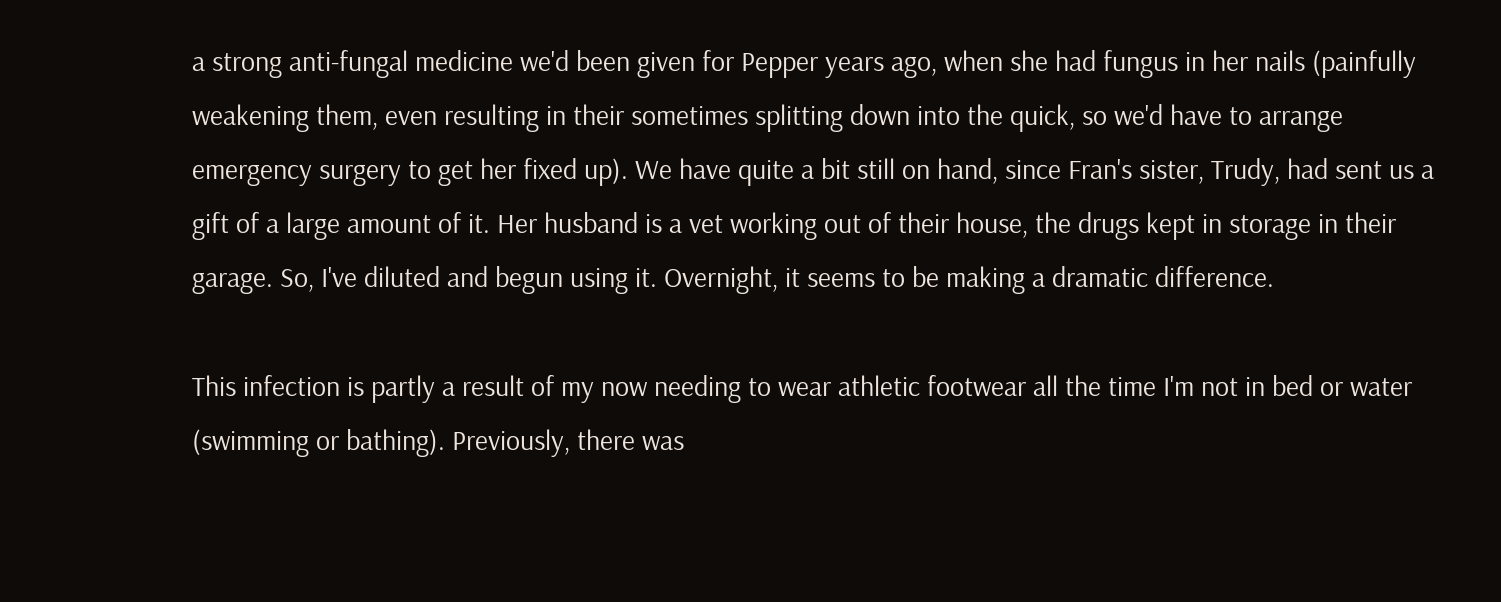a strong anti-fungal medicine we'd been given for Pepper years ago, when she had fungus in her nails (painfully weakening them, even resulting in their sometimes splitting down into the quick, so we'd have to arrange emergency surgery to get her fixed up). We have quite a bit still on hand, since Fran's sister, Trudy, had sent us a gift of a large amount of it. Her husband is a vet working out of their house, the drugs kept in storage in their garage. So, I've diluted and begun using it. Overnight, it seems to be making a dramatic difference.

This infection is partly a result of my now needing to wear athletic footwear all the time I'm not in bed or water (swimming or bathing). Previously, there was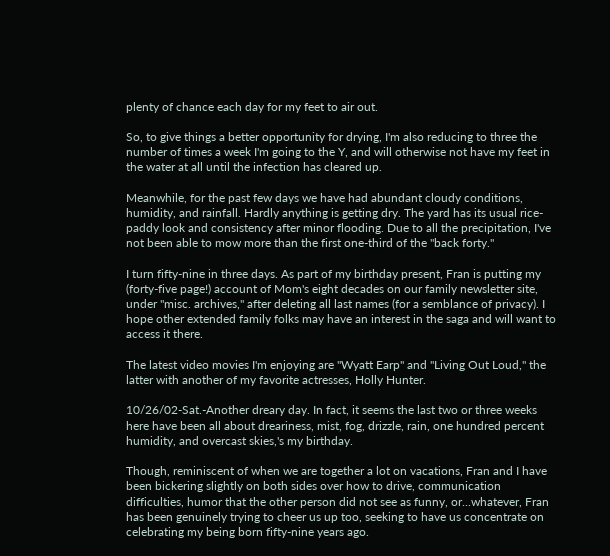plenty of chance each day for my feet to air out.

So, to give things a better opportunity for drying, I'm also reducing to three the number of times a week I'm going to the Y, and will otherwise not have my feet in the water at all until the infection has cleared up.

Meanwhile, for the past few days we have had abundant cloudy conditions, humidity, and rainfall. Hardly anything is getting dry. The yard has its usual rice-paddy look and consistency after minor flooding. Due to all the precipitation, I've not been able to mow more than the first one-third of the "back forty."

I turn fifty-nine in three days. As part of my birthday present, Fran is putting my (forty-five page!) account of Mom's eight decades on our family newsletter site, under "misc. archives," after deleting all last names (for a semblance of privacy). I hope other extended family folks may have an interest in the saga and will want to access it there.

The latest video movies I'm enjoying are "Wyatt Earp" and "Living Out Loud," the latter with another of my favorite actresses, Holly Hunter.

10/26/02-Sat.-Another dreary day. In fact, it seems the last two or three weeks here have been all about dreariness, mist, fog, drizzle, rain, one hundred percent humidity, and overcast skies,'s my birthday.

Though, reminiscent of when we are together a lot on vacations, Fran and I have been bickering slightly on both sides over how to drive, communication difficulties, humor that the other person did not see as funny, or...whatever, Fran has been genuinely trying to cheer us up too, seeking to have us concentrate on celebrating my being born fifty-nine years ago.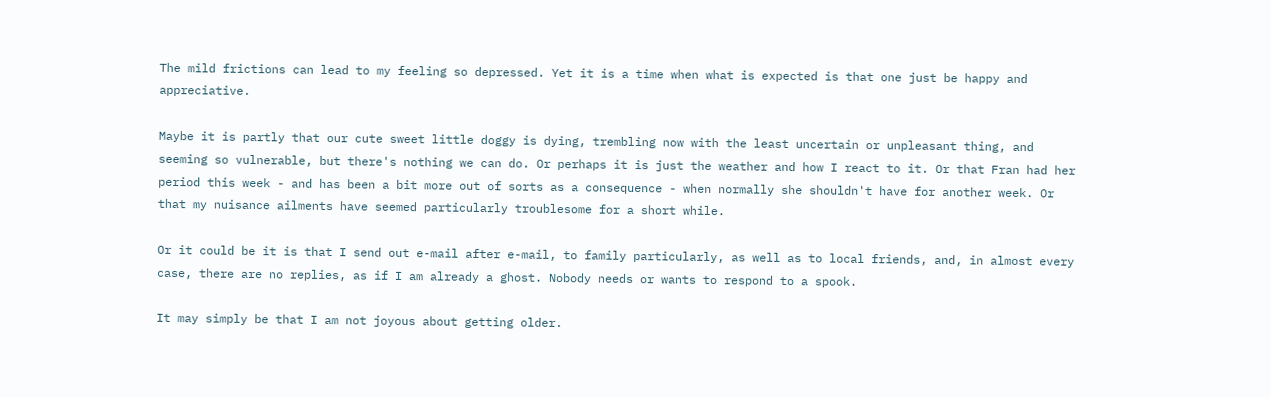The mild frictions can lead to my feeling so depressed. Yet it is a time when what is expected is that one just be happy and appreciative.

Maybe it is partly that our cute sweet little doggy is dying, trembling now with the least uncertain or unpleasant thing, and seeming so vulnerable, but there's nothing we can do. Or perhaps it is just the weather and how I react to it. Or that Fran had her period this week - and has been a bit more out of sorts as a consequence - when normally she shouldn't have for another week. Or that my nuisance ailments have seemed particularly troublesome for a short while.

Or it could be it is that I send out e-mail after e-mail, to family particularly, as well as to local friends, and, in almost every case, there are no replies, as if I am already a ghost. Nobody needs or wants to respond to a spook.

It may simply be that I am not joyous about getting older.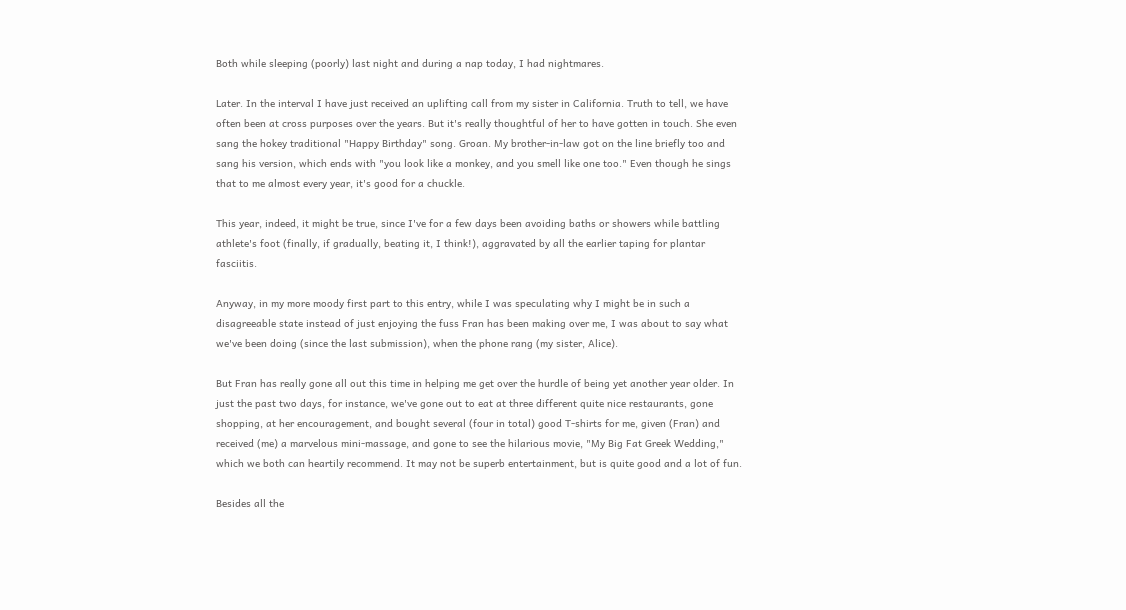Both while sleeping (poorly) last night and during a nap today, I had nightmares.

Later. In the interval I have just received an uplifting call from my sister in California. Truth to tell, we have often been at cross purposes over the years. But it's really thoughtful of her to have gotten in touch. She even sang the hokey traditional "Happy Birthday" song. Groan. My brother-in-law got on the line briefly too and sang his version, which ends with "you look like a monkey, and you smell like one too." Even though he sings that to me almost every year, it's good for a chuckle.

This year, indeed, it might be true, since I've for a few days been avoiding baths or showers while battling athlete's foot (finally, if gradually, beating it, I think!), aggravated by all the earlier taping for plantar fasciitis.

Anyway, in my more moody first part to this entry, while I was speculating why I might be in such a disagreeable state instead of just enjoying the fuss Fran has been making over me, I was about to say what we've been doing (since the last submission), when the phone rang (my sister, Alice).

But Fran has really gone all out this time in helping me get over the hurdle of being yet another year older. In just the past two days, for instance, we've gone out to eat at three different quite nice restaurants, gone shopping, at her encouragement, and bought several (four in total) good T-shirts for me, given (Fran) and received (me) a marvelous mini-massage, and gone to see the hilarious movie, "My Big Fat Greek Wedding," which we both can heartily recommend. It may not be superb entertainment, but is quite good and a lot of fun.

Besides all the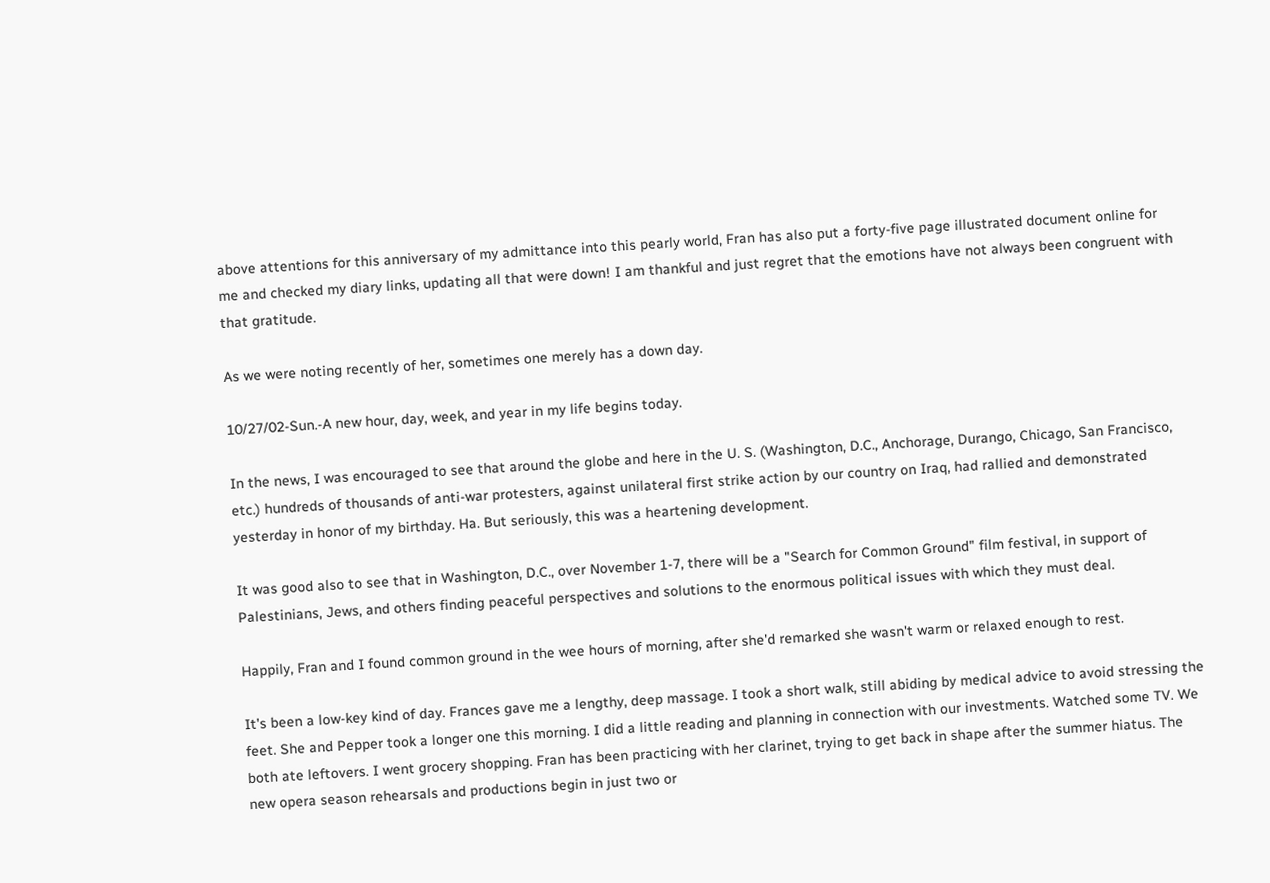above attentions for this anniversary of my admittance into this pearly world, Fran has also put a forty-five page illustrated document online for me and checked my diary links, updating all that were down! I am thankful and just regret that the emotions have not always been congruent with that gratitude.

As we were noting recently of her, sometimes one merely has a down day.

10/27/02-Sun.-A new hour, day, week, and year in my life begins today.

In the news, I was encouraged to see that around the globe and here in the U. S. (Washington, D.C., Anchorage, Durango, Chicago, San Francisco, etc.) hundreds of thousands of anti-war protesters, against unilateral first strike action by our country on Iraq, had rallied and demonstrated yesterday in honor of my birthday. Ha. But seriously, this was a heartening development.

It was good also to see that in Washington, D.C., over November 1-7, there will be a "Search for Common Ground" film festival, in support of Palestinians, Jews, and others finding peaceful perspectives and solutions to the enormous political issues with which they must deal.

Happily, Fran and I found common ground in the wee hours of morning, after she'd remarked she wasn't warm or relaxed enough to rest.

It's been a low-key kind of day. Frances gave me a lengthy, deep massage. I took a short walk, still abiding by medical advice to avoid stressing the feet. She and Pepper took a longer one this morning. I did a little reading and planning in connection with our investments. Watched some TV. We both ate leftovers. I went grocery shopping. Fran has been practicing with her clarinet, trying to get back in shape after the summer hiatus. The new opera season rehearsals and productions begin in just two or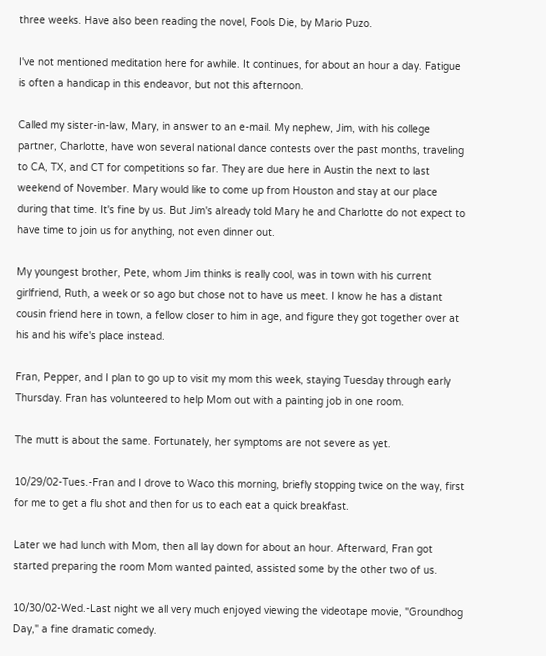three weeks. Have also been reading the novel, Fools Die, by Mario Puzo.

I've not mentioned meditation here for awhile. It continues, for about an hour a day. Fatigue is often a handicap in this endeavor, but not this afternoon.

Called my sister-in-law, Mary, in answer to an e-mail. My nephew, Jim, with his college partner, Charlotte, have won several national dance contests over the past months, traveling to CA, TX, and CT for competitions so far. They are due here in Austin the next to last weekend of November. Mary would like to come up from Houston and stay at our place during that time. It's fine by us. But Jim's already told Mary he and Charlotte do not expect to have time to join us for anything, not even dinner out.

My youngest brother, Pete, whom Jim thinks is really cool, was in town with his current girlfriend, Ruth, a week or so ago but chose not to have us meet. I know he has a distant cousin friend here in town, a fellow closer to him in age, and figure they got together over at his and his wife's place instead.

Fran, Pepper, and I plan to go up to visit my mom this week, staying Tuesday through early Thursday. Fran has volunteered to help Mom out with a painting job in one room.

The mutt is about the same. Fortunately, her symptoms are not severe as yet.

10/29/02-Tues.-Fran and I drove to Waco this morning, briefly stopping twice on the way, first for me to get a flu shot and then for us to each eat a quick breakfast.

Later we had lunch with Mom, then all lay down for about an hour. Afterward, Fran got started preparing the room Mom wanted painted, assisted some by the other two of us.

10/30/02-Wed.-Last night we all very much enjoyed viewing the videotape movie, "Groundhog Day," a fine dramatic comedy.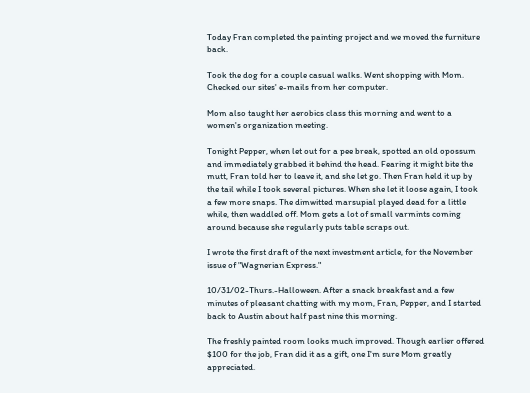Today Fran completed the painting project and we moved the furniture back.

Took the dog for a couple casual walks. Went shopping with Mom. Checked our sites' e-mails from her computer.

Mom also taught her aerobics class this morning and went to a women's organization meeting.

Tonight Pepper, when let out for a pee break, spotted an old opossum and immediately grabbed it behind the head. Fearing it might bite the mutt, Fran told her to leave it, and she let go. Then Fran held it up by the tail while I took several pictures. When she let it loose again, I took a few more snaps. The dimwitted marsupial played dead for a little while, then waddled off. Mom gets a lot of small varmints coming around because she regularly puts table scraps out.

I wrote the first draft of the next investment article, for the November issue of "Wagnerian Express."

10/31/02-Thurs.-Halloween. After a snack breakfast and a few minutes of pleasant chatting with my mom, Fran, Pepper, and I started back to Austin about half past nine this morning.

The freshly painted room looks much improved. Though earlier offered $100 for the job, Fran did it as a gift, one I'm sure Mom greatly appreciated.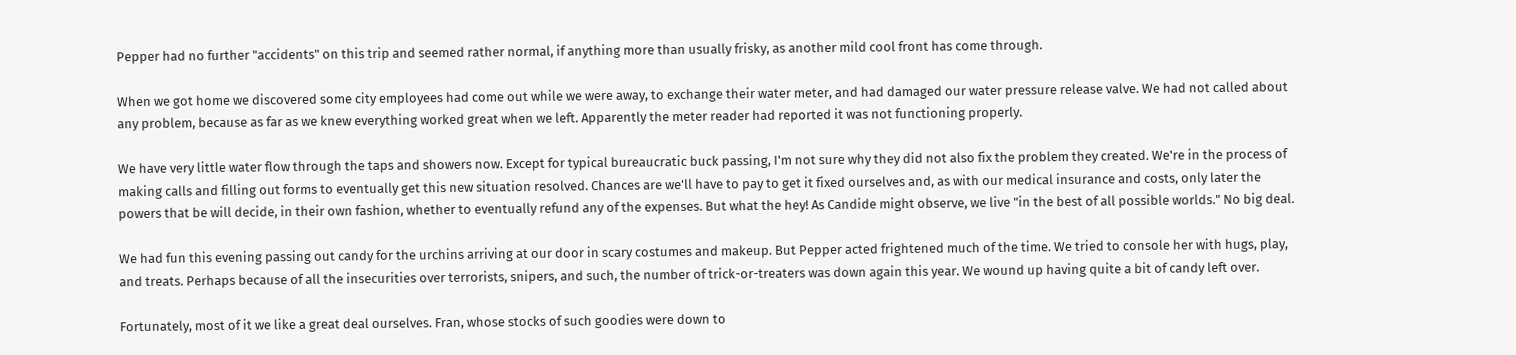Pepper had no further "accidents" on this trip and seemed rather normal, if anything more than usually frisky, as another mild cool front has come through.

When we got home we discovered some city employees had come out while we were away, to exchange their water meter, and had damaged our water pressure release valve. We had not called about any problem, because as far as we knew everything worked great when we left. Apparently the meter reader had reported it was not functioning properly.

We have very little water flow through the taps and showers now. Except for typical bureaucratic buck passing, I'm not sure why they did not also fix the problem they created. We're in the process of making calls and filling out forms to eventually get this new situation resolved. Chances are we'll have to pay to get it fixed ourselves and, as with our medical insurance and costs, only later the powers that be will decide, in their own fashion, whether to eventually refund any of the expenses. But what the hey! As Candide might observe, we live "in the best of all possible worlds." No big deal.

We had fun this evening passing out candy for the urchins arriving at our door in scary costumes and makeup. But Pepper acted frightened much of the time. We tried to console her with hugs, play, and treats. Perhaps because of all the insecurities over terrorists, snipers, and such, the number of trick-or-treaters was down again this year. We wound up having quite a bit of candy left over.

Fortunately, most of it we like a great deal ourselves. Fran, whose stocks of such goodies were down to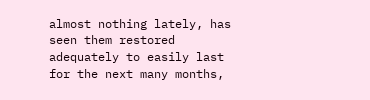almost nothing lately, has seen them restored adequately to easily last for the next many months,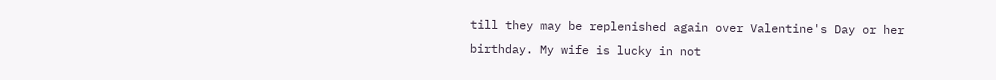till they may be replenished again over Valentine's Day or her birthday. My wife is lucky in not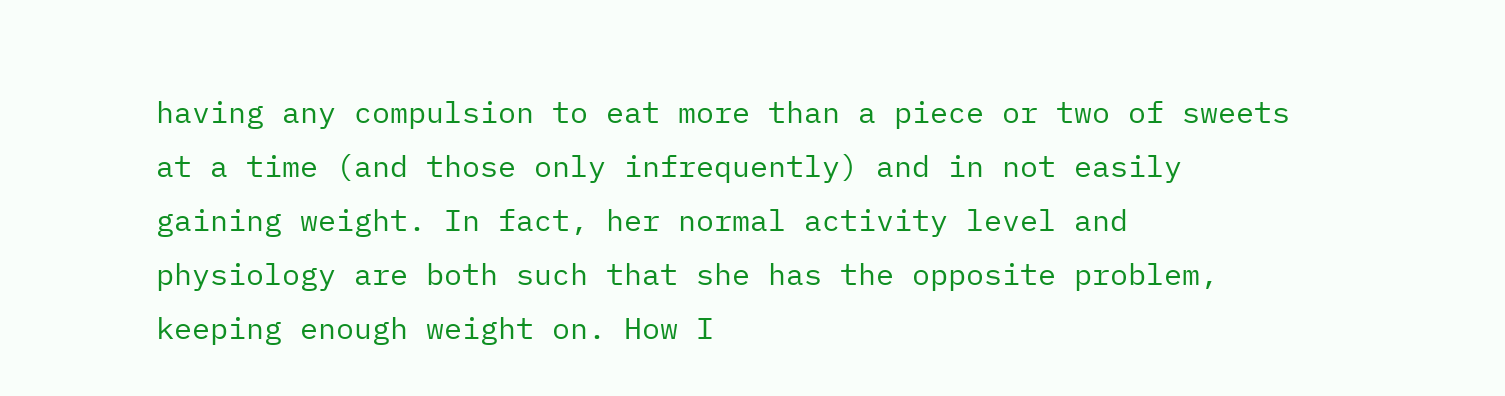having any compulsion to eat more than a piece or two of sweets at a time (and those only infrequently) and in not easily gaining weight. In fact, her normal activity level and physiology are both such that she has the opposite problem, keeping enough weight on. How I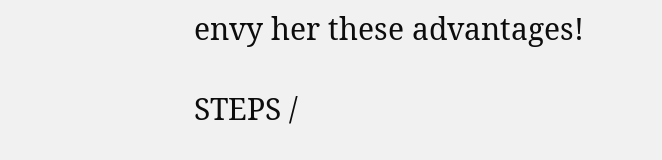envy her these advantages!

STEPS /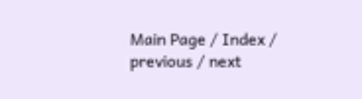Main Page / Index / previous / next